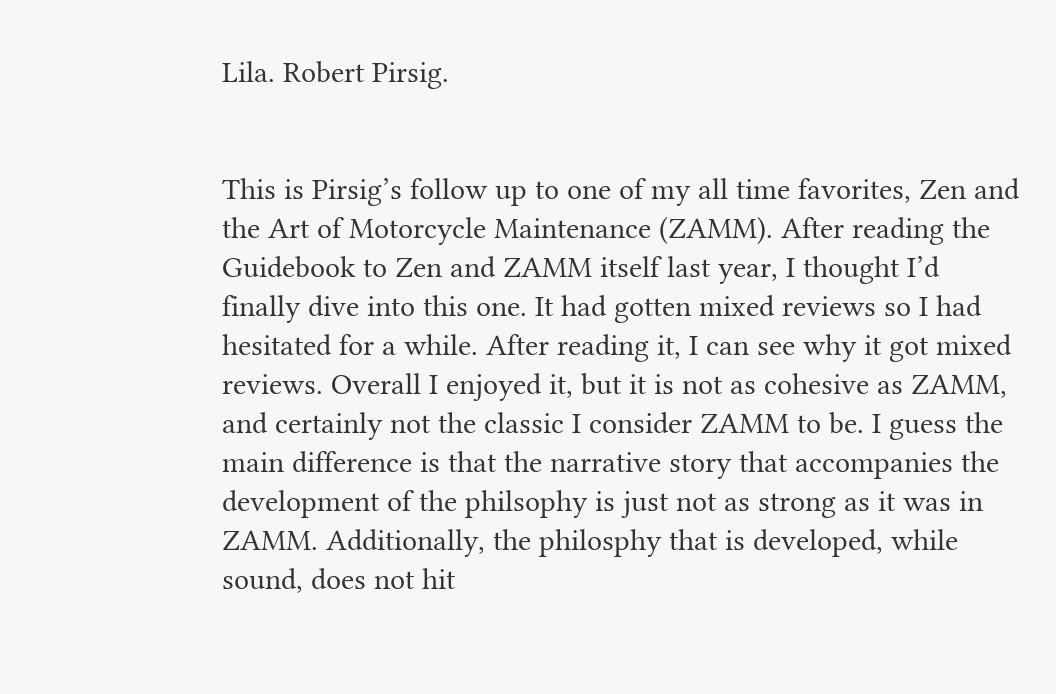Lila. Robert Pirsig.


This is Pirsig’s follow up to one of my all time favorites, Zen and the Art of Motorcycle Maintenance (ZAMM). After reading the Guidebook to Zen and ZAMM itself last year, I thought I’d finally dive into this one. It had gotten mixed reviews so I had hesitated for a while. After reading it, I can see why it got mixed reviews. Overall I enjoyed it, but it is not as cohesive as ZAMM, and certainly not the classic I consider ZAMM to be. I guess the main difference is that the narrative story that accompanies the development of the philsophy is just not as strong as it was in ZAMM. Additionally, the philosphy that is developed, while sound, does not hit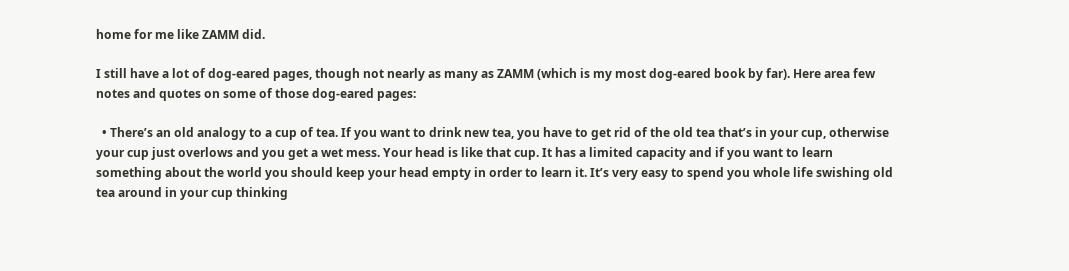home for me like ZAMM did.

I still have a lot of dog-eared pages, though not nearly as many as ZAMM (which is my most dog-eared book by far). Here area few notes and quotes on some of those dog-eared pages:

  • There’s an old analogy to a cup of tea. If you want to drink new tea, you have to get rid of the old tea that’s in your cup, otherwise your cup just overlows and you get a wet mess. Your head is like that cup. It has a limited capacity and if you want to learn something about the world you should keep your head empty in order to learn it. It’s very easy to spend you whole life swishing old tea around in your cup thinking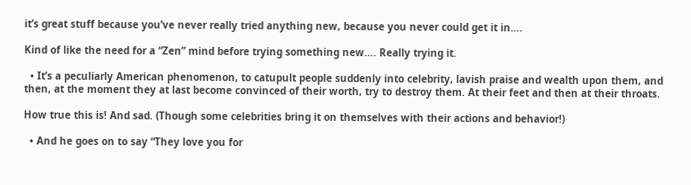it’s great stuff because you’ve never really tried anything new, because you never could get it in….

Kind of like the need for a “Zen” mind before trying something new…. Really trying it.

  • It’s a peculiarly American phenomenon, to catupult people suddenly into celebrity, lavish praise and wealth upon them, and then, at the moment they at last become convinced of their worth, try to destroy them. At their feet and then at their throats.

How true this is! And sad. (Though some celebrities bring it on themselves with their actions and behavior!)

  • And he goes on to say “They love you for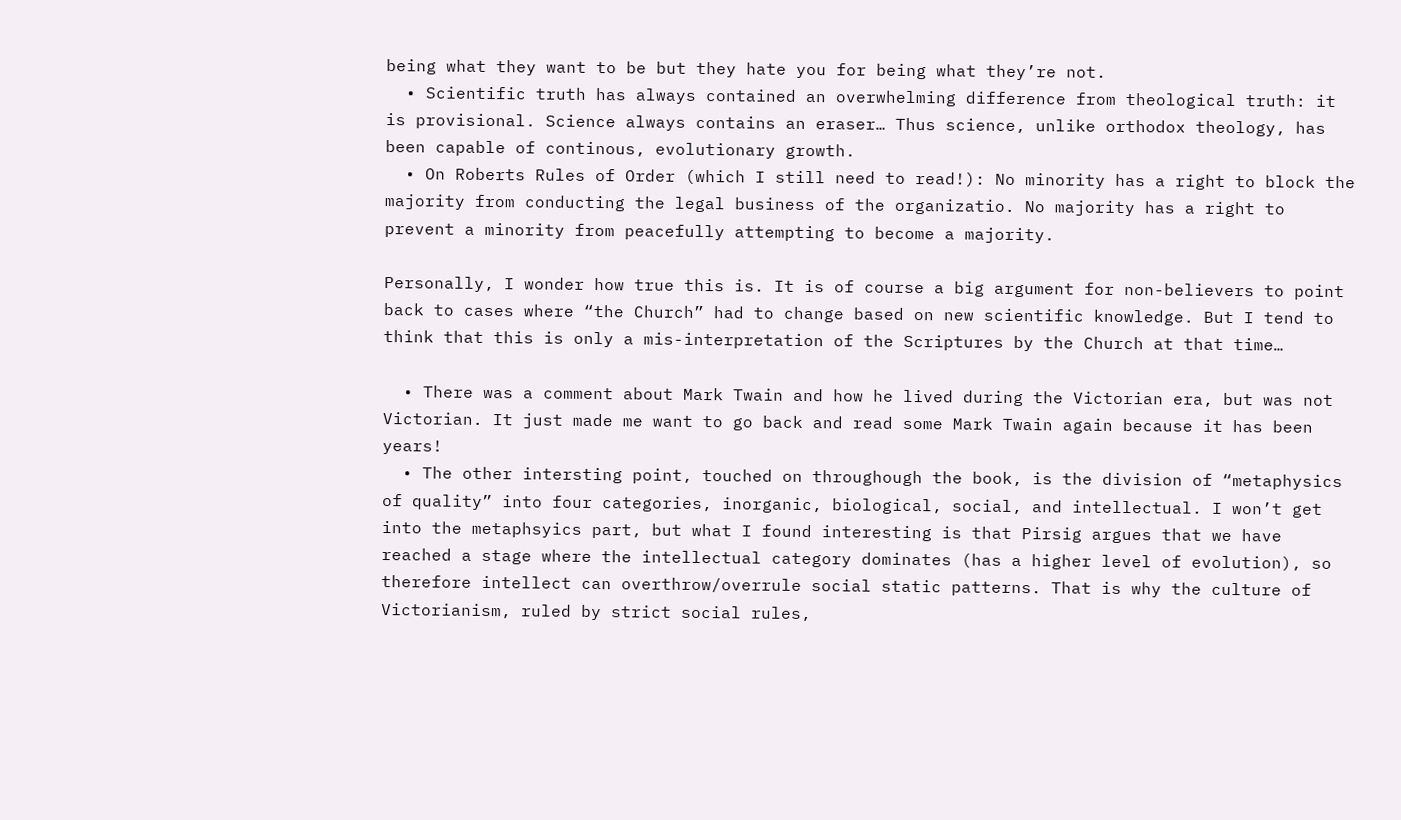being what they want to be but they hate you for being what they’re not.
  • Scientific truth has always contained an overwhelming difference from theological truth: it is provisional. Science always contains an eraser… Thus science, unlike orthodox theology, has been capable of continous, evolutionary growth.
  • On Roberts Rules of Order (which I still need to read!): No minority has a right to block the majority from conducting the legal business of the organizatio. No majority has a right to prevent a minority from peacefully attempting to become a majority.

Personally, I wonder how true this is. It is of course a big argument for non-believers to point back to cases where “the Church” had to change based on new scientific knowledge. But I tend to think that this is only a mis-interpretation of the Scriptures by the Church at that time…

  • There was a comment about Mark Twain and how he lived during the Victorian era, but was not Victorian. It just made me want to go back and read some Mark Twain again because it has been years!
  • The other intersting point, touched on throughough the book, is the division of “metaphysics of quality” into four categories, inorganic, biological, social, and intellectual. I won’t get into the metaphsyics part, but what I found interesting is that Pirsig argues that we have reached a stage where the intellectual category dominates (has a higher level of evolution), so therefore intellect can overthrow/overrule social static patterns. That is why the culture of Victorianism, ruled by strict social rules,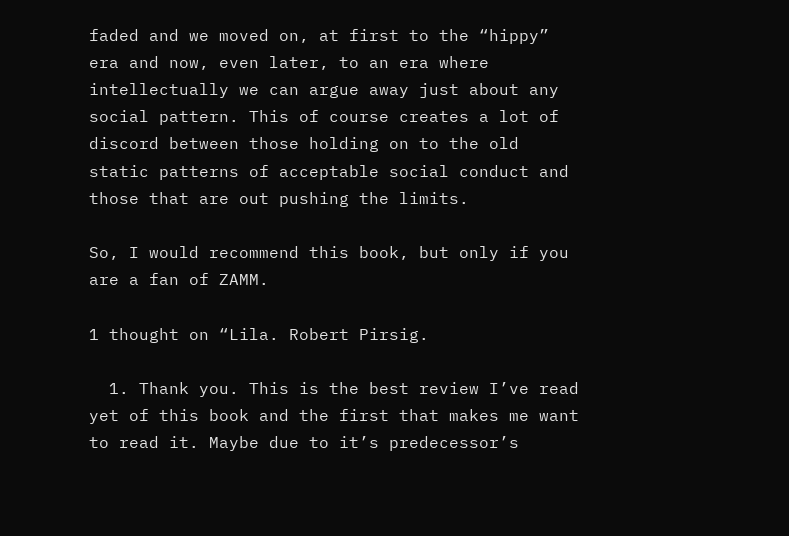faded and we moved on, at first to the “hippy” era and now, even later, to an era where intellectually we can argue away just about any social pattern. This of course creates a lot of discord between those holding on to the old static patterns of acceptable social conduct and those that are out pushing the limits.

So, I would recommend this book, but only if you are a fan of ZAMM.

1 thought on “Lila. Robert Pirsig.

  1. Thank you. This is the best review I’ve read yet of this book and the first that makes me want to read it. Maybe due to it’s predecessor’s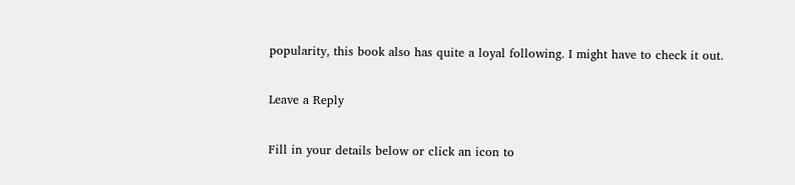popularity, this book also has quite a loyal following. I might have to check it out.

Leave a Reply

Fill in your details below or click an icon to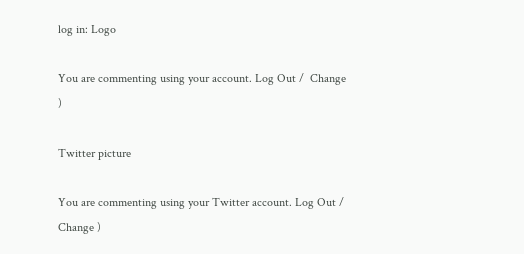log in: Logo

You are commenting using your account. Log Out /  Change )

Twitter picture

You are commenting using your Twitter account. Log Out /  Change )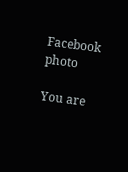Facebook photo

You are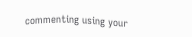commenting using your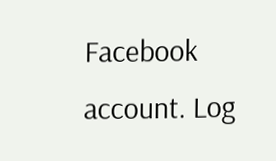Facebook account. Log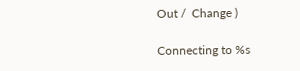Out /  Change )

Connecting to %s